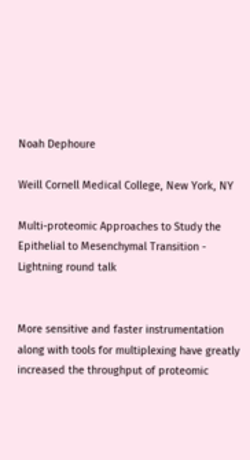Noah Dephoure

Weill Cornell Medical College, New York, NY

Multi-proteomic Approaches to Study the Epithelial to Mesenchymal Transition - Lightning round talk


More sensitive and faster instrumentation along with tools for multiplexing have greatly increased the throughput of proteomic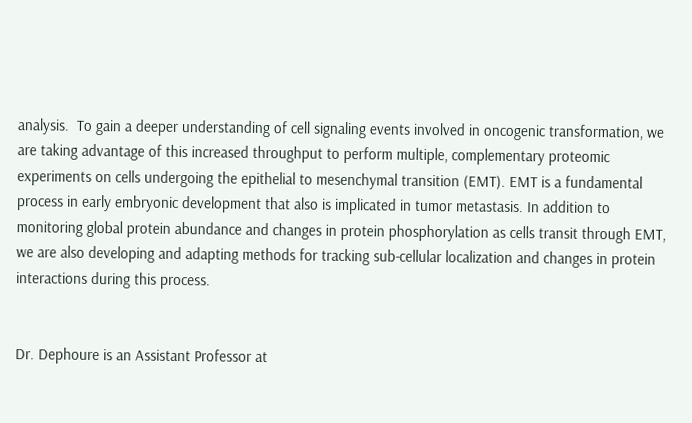analysis.  To gain a deeper understanding of cell signaling events involved in oncogenic transformation, we are taking advantage of this increased throughput to perform multiple, complementary proteomic experiments on cells undergoing the epithelial to mesenchymal transition (EMT). EMT is a fundamental process in early embryonic development that also is implicated in tumor metastasis. In addition to monitoring global protein abundance and changes in protein phosphorylation as cells transit through EMT, we are also developing and adapting methods for tracking sub-cellular localization and changes in protein interactions during this process.


Dr. Dephoure is an Assistant Professor at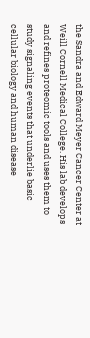the Sandra and Edward Meyer Cancer Center at Weill Cornell Medical College. His lab develops and refines proteomic tools and uses them to study signaling events that underlie basic cellular biology and human disease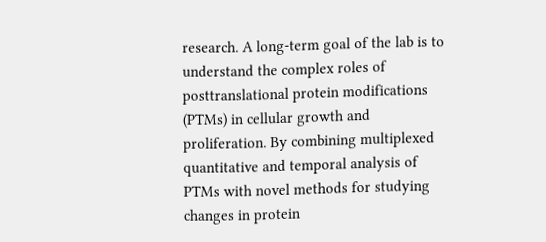research. A long-term goal of the lab is to understand the complex roles of posttranslational protein modifications (PTMs) in cellular growth and proliferation. By combining multiplexed quantitative and temporal analysis of PTMs with novel methods for studying changes in protein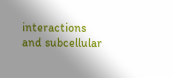interactions and subcellular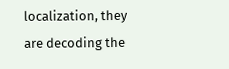localization, they are decoding the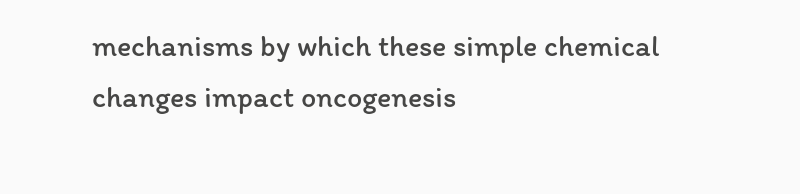mechanisms by which these simple chemical changes impact oncogenesis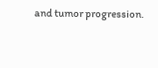and tumor progression.